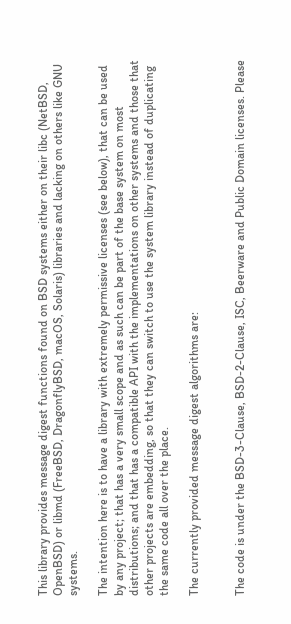This library provides message digest functions found on BSD systems either on their libc (NetBSD, OpenBSD) or libmd (FreeBSD, DragonflyBSD, macOS, Solaris) libraries and lacking on others like GNU systems.

The intention here is to have a library with extremely permissive licenses (see below), that can be used by any project; that has a very small scope and as such can be part of the base system on most distributions; and that has a compatible API with the implementations on other systems and those that other projects are embedding, so that they can switch to use the system library instead of duplicating the same code all over the place.

The currently provided message digest algorithms are:


The code is under the BSD-3-Clause, BSD-2-Clause, ISC, Beerware and Public Domain licenses. Please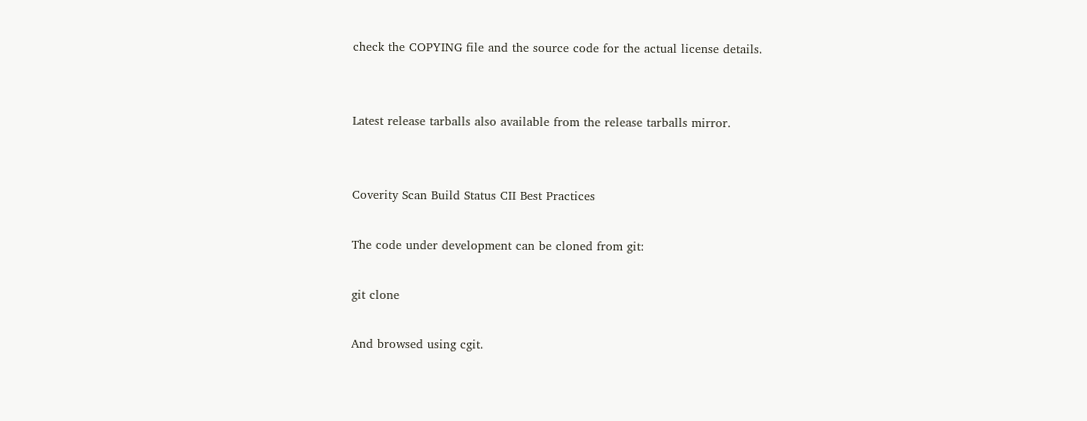check the COPYING file and the source code for the actual license details.


Latest release tarballs also available from the release tarballs mirror.


Coverity Scan Build Status CII Best Practices

The code under development can be cloned from git:

git clone

And browsed using cgit.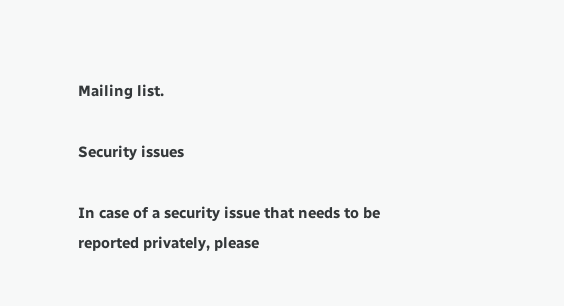Mailing list.

Security issues

In case of a security issue that needs to be reported privately, please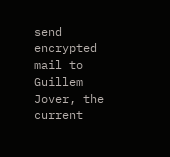send encrypted mail to Guillem Jover, the current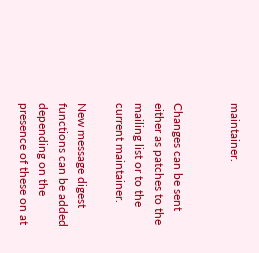maintainer.


Changes can be sent either as patches to the mailing list or to the current maintainer.

New message digest functions can be added depending on the presence of these on at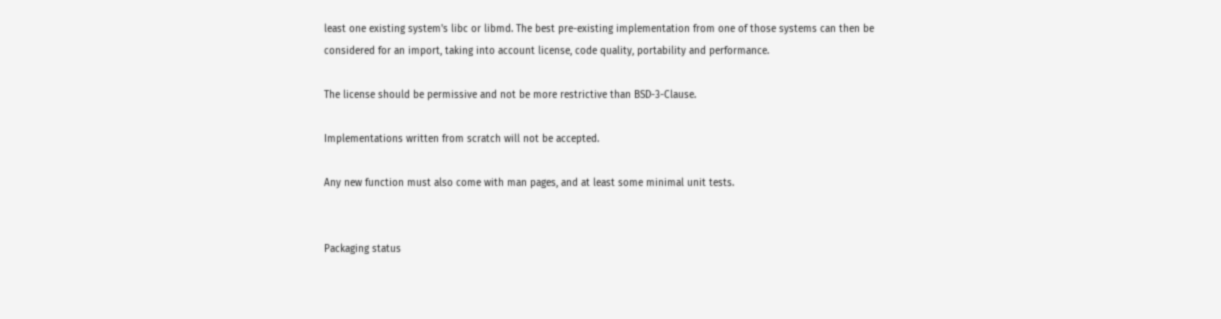least one existing system's libc or libmd. The best pre-existing implementation from one of those systems can then be considered for an import, taking into account license, code quality, portability and performance.

The license should be permissive and not be more restrictive than BSD-3-Clause.

Implementations written from scratch will not be accepted.

Any new function must also come with man pages, and at least some minimal unit tests.


Packaging status